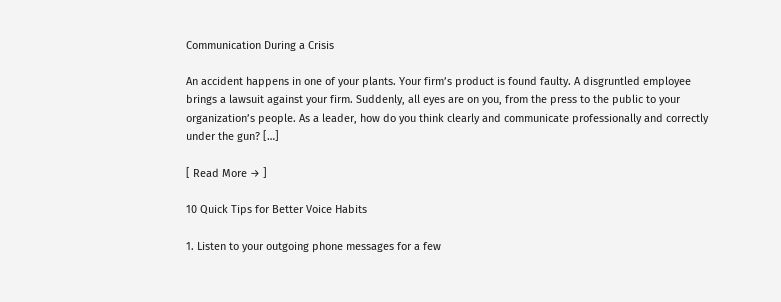Communication During a Crisis

An accident happens in one of your plants. Your firm’s product is found faulty. A disgruntled employee brings a lawsuit against your firm. Suddenly, all eyes are on you, from the press to the public to your organization’s people. As a leader, how do you think clearly and communicate professionally and correctly under the gun? […]

[ Read More → ]

10 Quick Tips for Better Voice Habits

1. Listen to your outgoing phone messages for a few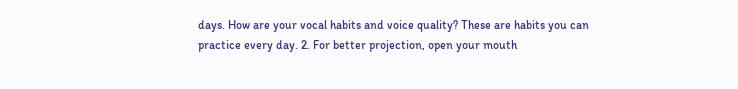days. How are your vocal habits and voice quality? These are habits you can practice every day. 2. For better projection, open your mouth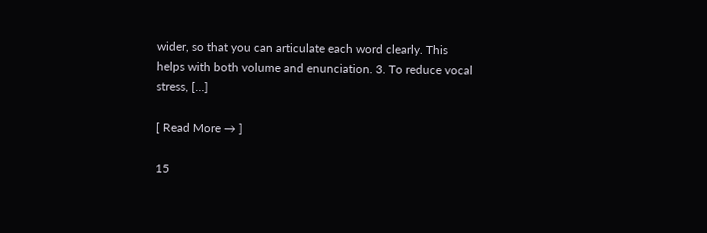wider, so that you can articulate each word clearly. This helps with both volume and enunciation. 3. To reduce vocal stress, […]

[ Read More → ]

15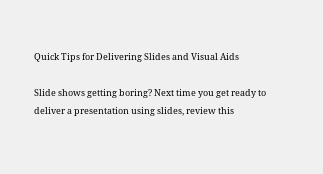Quick Tips for Delivering Slides and Visual Aids

Slide shows getting boring? Next time you get ready to deliver a presentation using slides, review this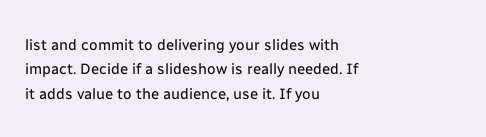list and commit to delivering your slides with impact. Decide if a slideshow is really needed. If it adds value to the audience, use it. If you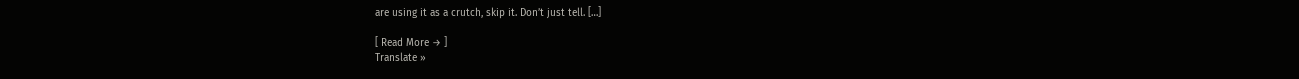are using it as a crutch, skip it. Don’t just tell. […]

[ Read More → ]
Translate »